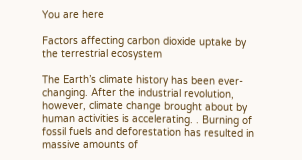You are here

Factors affecting carbon dioxide uptake by the terrestrial ecosystem

The Earth’s climate history has been ever-changing. After the industrial revolution, however, climate change brought about by human activities is accelerating. . Burning of fossil fuels and deforestation has resulted in massive amounts of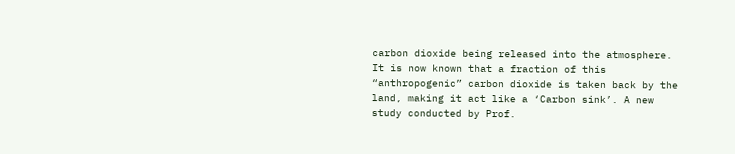carbon dioxide being released into the atmosphere. It is now known that a fraction of this “anthropogenic” carbon dioxide is taken back by the land, making it act like a ‘Carbon sink’. A new study conducted by Prof.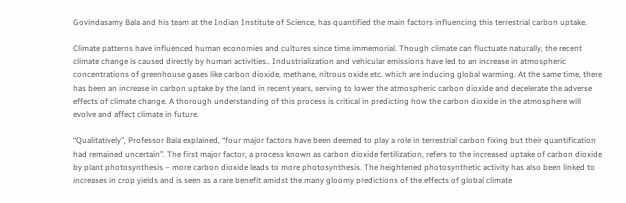Govindasamy Bala and his team at the Indian Institute of Science, has quantified the main factors influencing this terrestrial carbon uptake.

Climate patterns have influenced human economies and cultures since time immemorial. Though climate can fluctuate naturally, the recent climate change is caused directly by human activities.. Industrialization and vehicular emissions have led to an increase in atmospheric concentrations of greenhouse gases like carbon dioxide, methane, nitrous oxide etc. which are inducing global warming. At the same time, there has been an increase in carbon uptake by the land in recent years, serving to lower the atmospheric carbon dioxide and decelerate the adverse effects of climate change. A thorough understanding of this process is critical in predicting how the carbon dioxide in the atmosphere will evolve and affect climate in future.

“Qualitatively”, Professor Bala explained, “four major factors have been deemed to play a role in terrestrial carbon fixing but their quantification had remained uncertain”. The first major factor, a process known as carbon dioxide fertilization, refers to the increased uptake of carbon dioxide by plant photosynthesis – more carbon dioxide leads to more photosynthesis. The heightened photosynthetic activity has also been linked to increases in crop yields and is seen as a rare benefit amidst the many gloomy predictions of the effects of global climate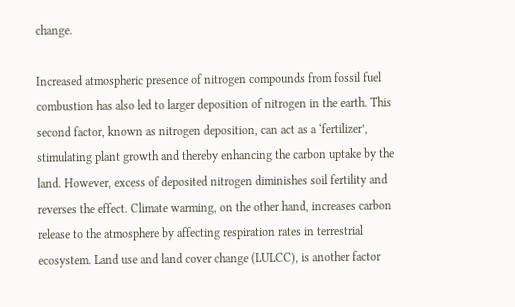change.

Increased atmospheric presence of nitrogen compounds from fossil fuel combustion has also led to larger deposition of nitrogen in the earth. This second factor, known as nitrogen deposition, can act as a ‘fertilizer’, stimulating plant growth and thereby enhancing the carbon uptake by the land. However, excess of deposited nitrogen diminishes soil fertility and reverses the effect. Climate warming, on the other hand, increases carbon release to the atmosphere by affecting respiration rates in terrestrial ecosystem. Land use and land cover change (LULCC), is another factor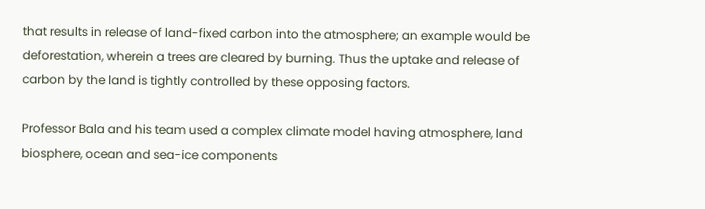that results in release of land-fixed carbon into the atmosphere; an example would be deforestation, wherein a trees are cleared by burning. Thus the uptake and release of carbon by the land is tightly controlled by these opposing factors.

Professor Bala and his team used a complex climate model having atmosphere, land biosphere, ocean and sea-ice components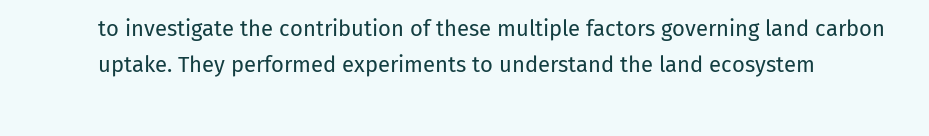to investigate the contribution of these multiple factors governing land carbon uptake. They performed experiments to understand the land ecosystem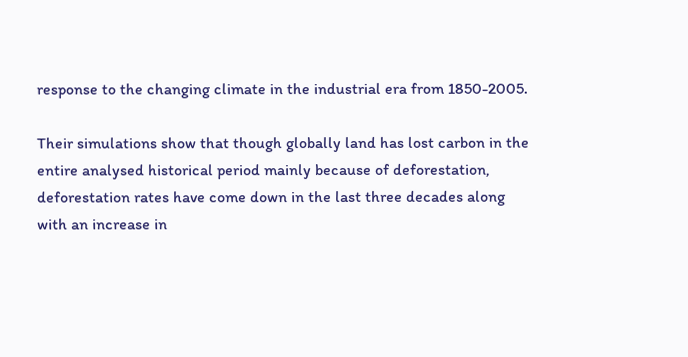response to the changing climate in the industrial era from 1850-2005.

Their simulations show that though globally land has lost carbon in the entire analysed historical period mainly because of deforestation, deforestation rates have come down in the last three decades along with an increase in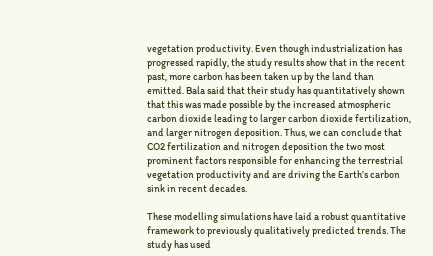vegetation productivity. Even though industrialization has progressed rapidly, the study results show that in the recent past, more carbon has been taken up by the land than emitted. Bala said that their study has quantitatively shown that this was made possible by the increased atmospheric carbon dioxide leading to larger carbon dioxide fertilization, and larger nitrogen deposition. Thus, we can conclude that CO2 fertilization and nitrogen deposition the two most prominent factors responsible for enhancing the terrestrial vegetation productivity and are driving the Earth’s carbon sink in recent decades.

These modelling simulations have laid a robust quantitative framework to previously qualitatively predicted trends. The study has used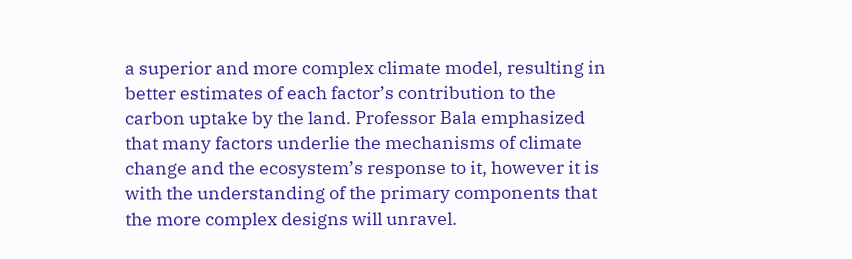a superior and more complex climate model, resulting in better estimates of each factor’s contribution to the carbon uptake by the land. Professor Bala emphasized that many factors underlie the mechanisms of climate change and the ecosystem’s response to it, however it is with the understanding of the primary components that the more complex designs will unravel.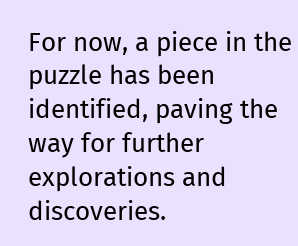For now, a piece in the puzzle has been identified, paving the way for further explorations and discoveries.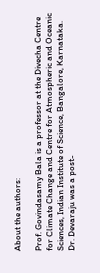About the authors:

Prof. Govindasamy Bala is a professor at the Divecha Centre for Climate Change and Centre for Atmospheric and Oceanic Sciences, Indian Institute of Science, Bangalore, Karnataka. Dr. Devaraju was a post-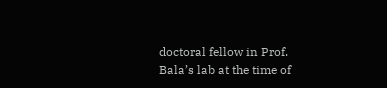doctoral fellow in Prof. Bala’s lab at the time of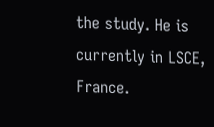the study. He is currently in LSCE, France.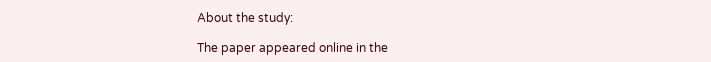About the study:

The paper appeared online in the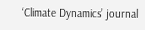‘Climate Dynamics’ journal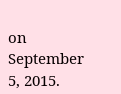on September 5, 2015.